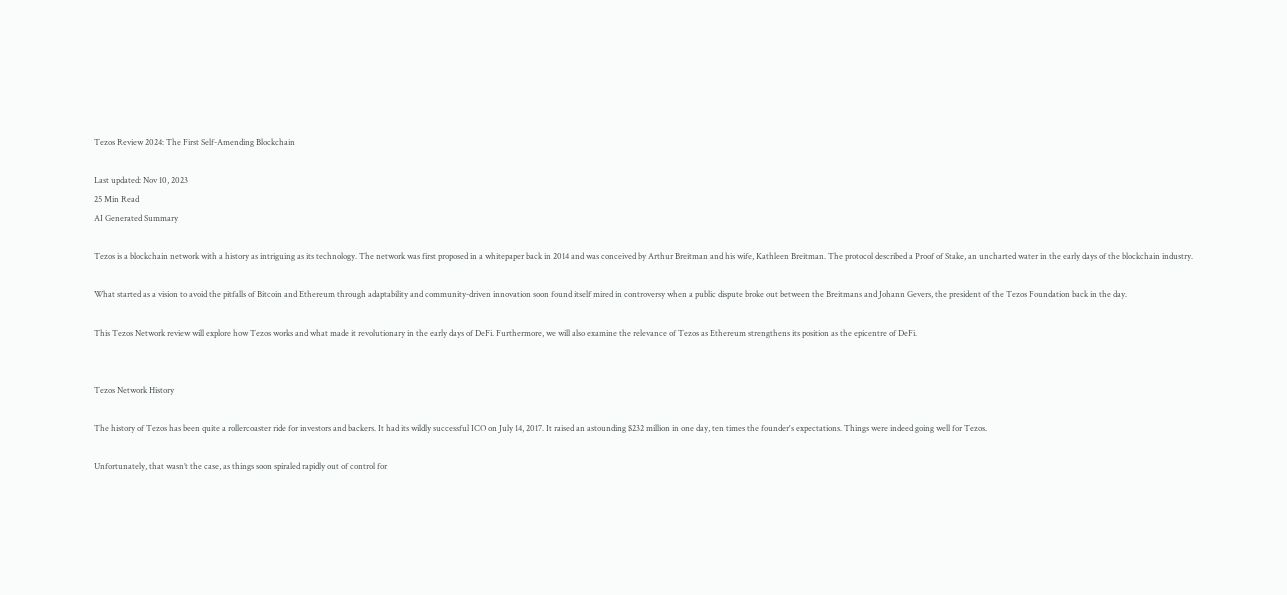Tezos Review 2024: The First Self-Amending Blockchain

Last updated: Nov 10, 2023
25 Min Read
AI Generated Summary

Tezos is a blockchain network with a history as intriguing as its technology. The network was first proposed in a whitepaper back in 2014 and was conceived by Arthur Breitman and his wife, Kathleen Breitman. The protocol described a Proof of Stake, an uncharted water in the early days of the blockchain industry.

What started as a vision to avoid the pitfalls of Bitcoin and Ethereum through adaptability and community-driven innovation soon found itself mired in controversy when a public dispute broke out between the Breitmans and Johann Gevers, the president of the Tezos Foundation back in the day.

This Tezos Network review will explore how Tezos works and what made it revolutionary in the early days of DeFi. Furthermore, we will also examine the relevance of Tezos as Ethereum strengthens its position as the epicentre of DeFi.


Tezos Network History

The history of Tezos has been quite a rollercoaster ride for investors and backers. It had its wildly successful ICO on July 14, 2017. It raised an astounding $232 million in one day, ten times the founder's expectations. Things were indeed going well for Tezos.

Unfortunately, that wasn’t the case, as things soon spiraled rapidly out of control for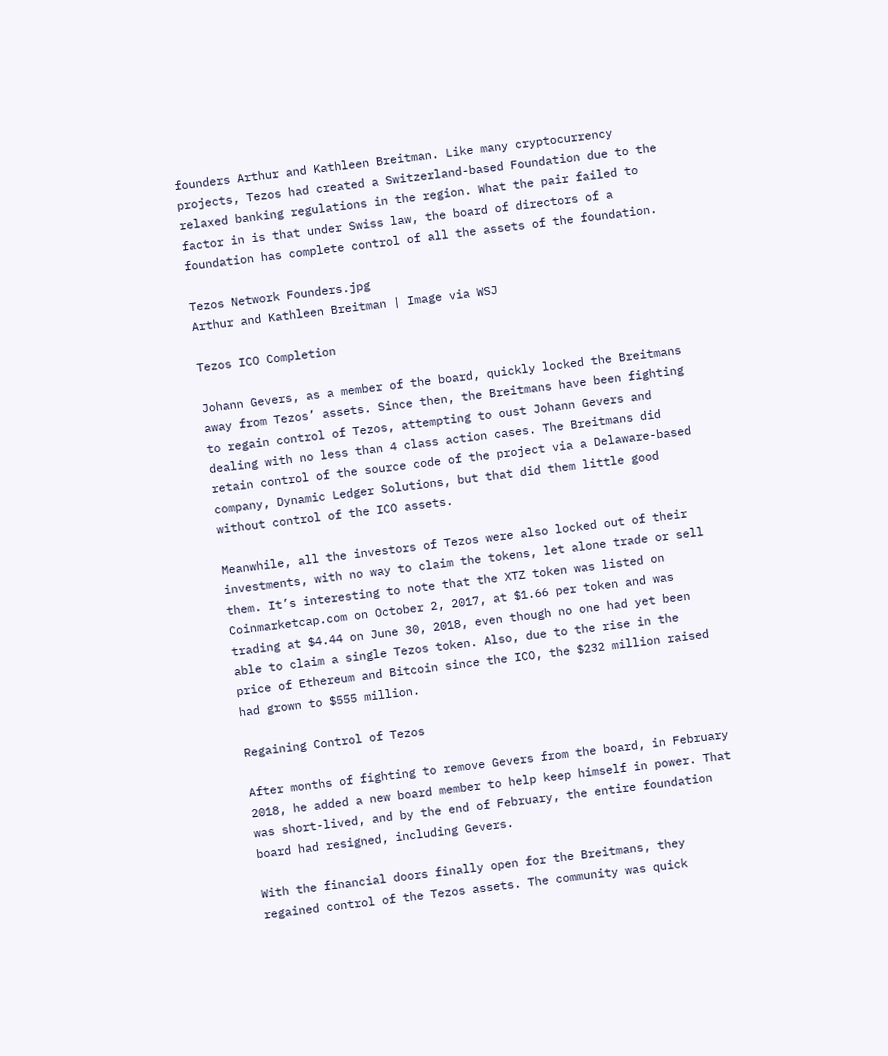founders Arthur and Kathleen Breitman. Like many cryptocurrency projects, Tezos had created a Switzerland-based Foundation due to the relaxed banking regulations in the region. What the pair failed to factor in is that under Swiss law, the board of directors of a foundation has complete control of all the assets of the foundation.

Tezos Network Founders.jpg
Arthur and Kathleen Breitman | Image via WSJ

Tezos ICO Completion

Johann Gevers, as a member of the board, quickly locked the Breitmans away from Tezos’ assets. Since then, the Breitmans have been fighting to regain control of Tezos, attempting to oust Johann Gevers and dealing with no less than 4 class action cases. The Breitmans did retain control of the source code of the project via a Delaware-based company, Dynamic Ledger Solutions, but that did them little good without control of the ICO assets.

Meanwhile, all the investors of Tezos were also locked out of their investments, with no way to claim the tokens, let alone trade or sell them. It’s interesting to note that the XTZ token was listed on Coinmarketcap.com on October 2, 2017, at $1.66 per token and was trading at $4.44 on June 30, 2018, even though no one had yet been able to claim a single Tezos token. Also, due to the rise in the price of Ethereum and Bitcoin since the ICO, the $232 million raised had grown to $555 million.

Regaining Control of Tezos

After months of fighting to remove Gevers from the board, in February 2018, he added a new board member to help keep himself in power. That was short-lived, and by the end of February, the entire foundation board had resigned, including Gevers.

With the financial doors finally open for the Breitmans, they regained control of the Tezos assets. The community was quick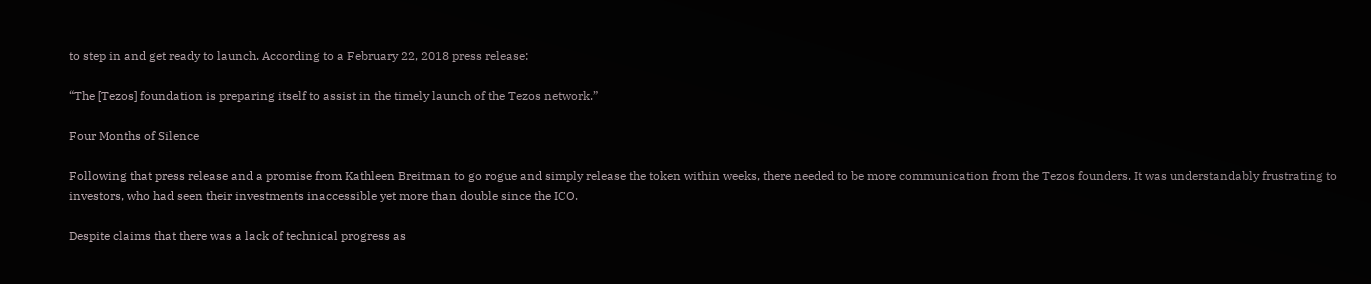to step in and get ready to launch. According to a February 22, 2018 press release:

“The [Tezos] foundation is preparing itself to assist in the timely launch of the Tezos network.”

Four Months of Silence

Following that press release and a promise from Kathleen Breitman to go rogue and simply release the token within weeks, there needed to be more communication from the Tezos founders. It was understandably frustrating to investors, who had seen their investments inaccessible yet more than double since the ICO.

Despite claims that there was a lack of technical progress as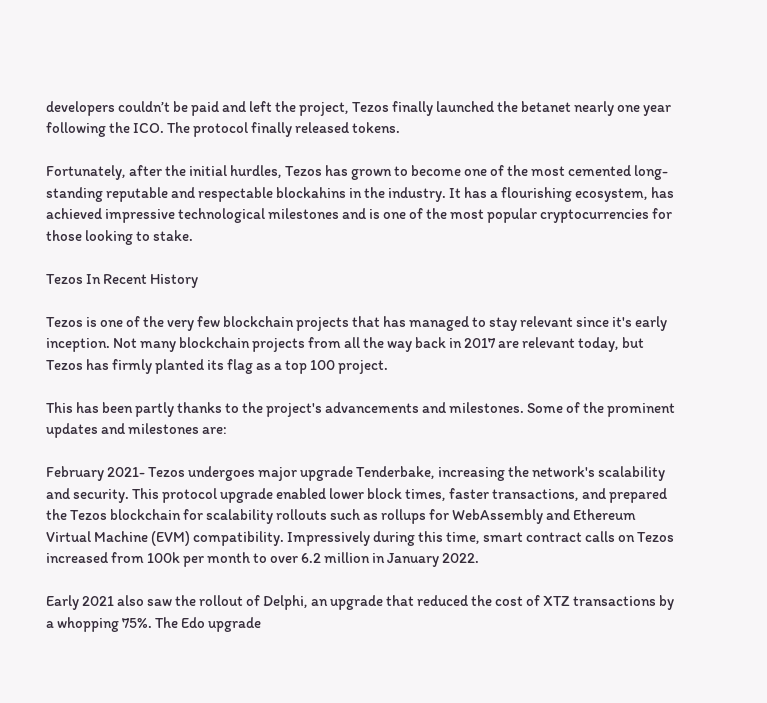developers couldn’t be paid and left the project, Tezos finally launched the betanet nearly one year following the ICO. The protocol finally released tokens.

Fortunately, after the initial hurdles, Tezos has grown to become one of the most cemented long-standing reputable and respectable blockahins in the industry. It has a flourishing ecosystem, has achieved impressive technological milestones and is one of the most popular cryptocurrencies for those looking to stake.

Tezos In Recent History

Tezos is one of the very few blockchain projects that has managed to stay relevant since it's early inception. Not many blockchain projects from all the way back in 2017 are relevant today, but Tezos has firmly planted its flag as a top 100 project.

This has been partly thanks to the project's advancements and milestones. Some of the prominent updates and milestones are:

February 2021- Tezos undergoes major upgrade Tenderbake, increasing the network's scalability and security. This protocol upgrade enabled lower block times, faster transactions, and prepared the Tezos blockchain for scalability rollouts such as rollups for WebAssembly and Ethereum Virtual Machine (EVM) compatibility. Impressively during this time, smart contract calls on Tezos increased from 100k per month to over 6.2 million in January 2022.

Early 2021 also saw the rollout of Delphi, an upgrade that reduced the cost of XTZ transactions by a whopping 75%. The Edo upgrade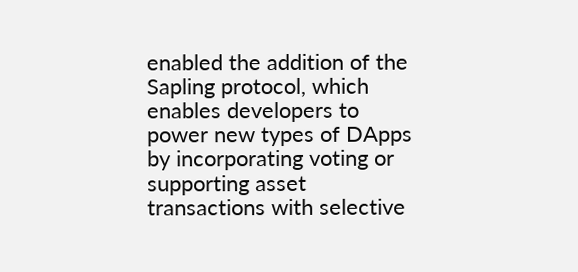enabled the addition of the Sapling protocol, which enables developers to power new types of DApps by incorporating voting or supporting asset transactions with selective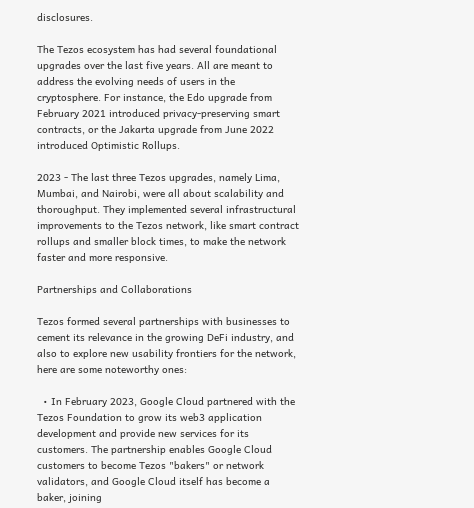disclosures.

The Tezos ecosystem has had several foundational upgrades over the last five years. All are meant to address the evolving needs of users in the cryptosphere. For instance, the Edo upgrade from February 2021 introduced privacy-preserving smart contracts, or the Jakarta upgrade from June 2022 introduced Optimistic Rollups.

2023 - The last three Tezos upgrades, namely Lima, Mumbai, and Nairobi, were all about scalability and thoroughput. They implemented several infrastructural improvements to the Tezos network, like smart contract rollups and smaller block times, to make the network faster and more responsive.

Partnerships and Collaborations

Tezos formed several partnerships with businesses to cement its relevance in the growing DeFi industry, and also to explore new usability frontiers for the network, here are some noteworthy ones:

  • In February 2023, Google Cloud partnered with the Tezos Foundation to grow its web3 application development and provide new services for its customers. The partnership enables Google Cloud customers to become Tezos "bakers" or network validators, and Google Cloud itself has become a baker, joining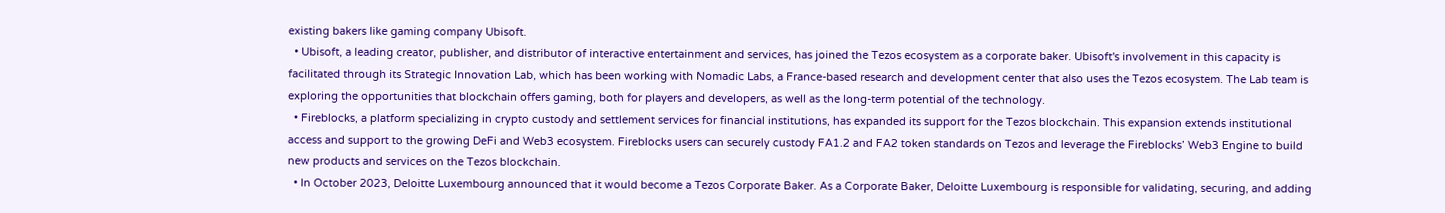existing bakers like gaming company Ubisoft.
  • Ubisoft, a leading creator, publisher, and distributor of interactive entertainment and services, has joined the Tezos ecosystem as a corporate baker. Ubisoft's involvement in this capacity is facilitated through its Strategic Innovation Lab, which has been working with Nomadic Labs, a France-based research and development center that also uses the Tezos ecosystem. The Lab team is exploring the opportunities that blockchain offers gaming, both for players and developers, as well as the long-term potential of the technology.
  • Fireblocks, a platform specializing in crypto custody and settlement services for financial institutions, has expanded its support for the Tezos blockchain. This expansion extends institutional access and support to the growing DeFi and Web3 ecosystem. Fireblocks users can securely custody FA1.2 and FA2 token standards on Tezos and leverage the Fireblocks’ Web3 Engine to build new products and services on the Tezos blockchain.
  • In October 2023, Deloitte Luxembourg announced that it would become a Tezos Corporate Baker. As a Corporate Baker, Deloitte Luxembourg is responsible for validating, securing, and adding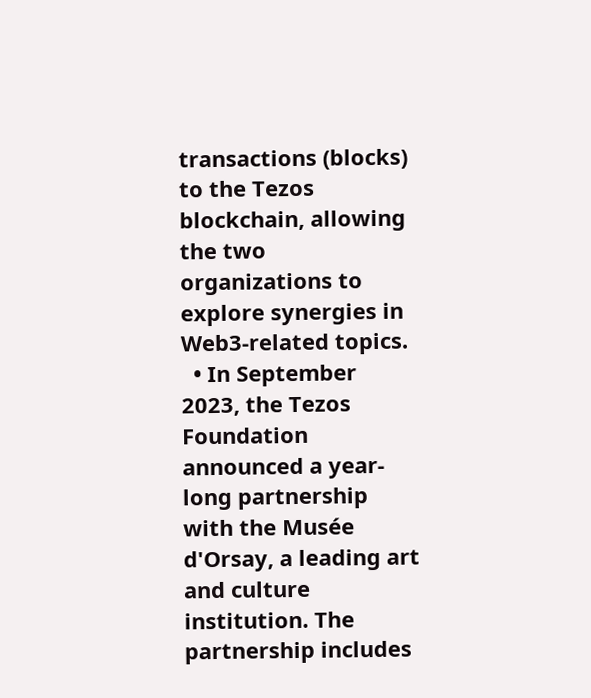transactions (blocks) to the Tezos blockchain, allowing the two organizations to explore synergies in Web3-related topics.
  • In September 2023, the Tezos Foundation announced a year-long partnership with the Musée d'Orsay, a leading art and culture institution. The partnership includes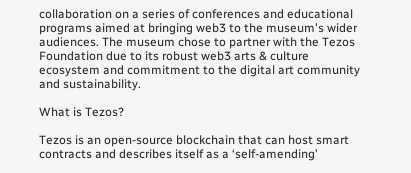collaboration on a series of conferences and educational programs aimed at bringing web3 to the museum's wider audiences. The museum chose to partner with the Tezos Foundation due to its robust web3 arts & culture ecosystem and commitment to the digital art community and sustainability.

What is Tezos?

Tezos is an open-source blockchain that can host smart contracts and describes itself as a ‘self-amending’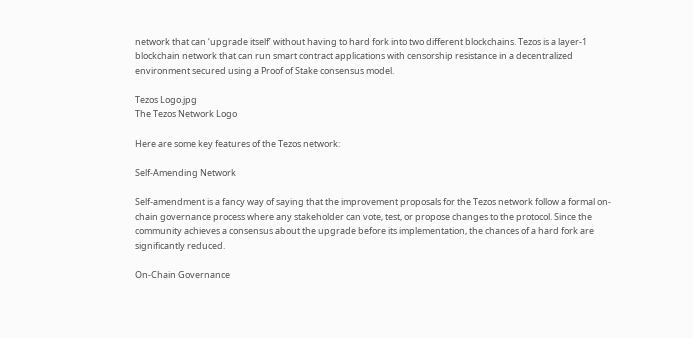network that can ‘upgrade itself’ without having to hard fork into two different blockchains. Tezos is a layer-1 blockchain network that can run smart contract applications with censorship resistance in a decentralized environment secured using a Proof of Stake consensus model.

Tezos Logo.jpg
The Tezos Network Logo

Here are some key features of the Tezos network:

Self-Amending Network

Self-amendment is a fancy way of saying that the improvement proposals for the Tezos network follow a formal on-chain governance process where any stakeholder can vote, test, or propose changes to the protocol. Since the community achieves a consensus about the upgrade before its implementation, the chances of a hard fork are significantly reduced.

On-Chain Governance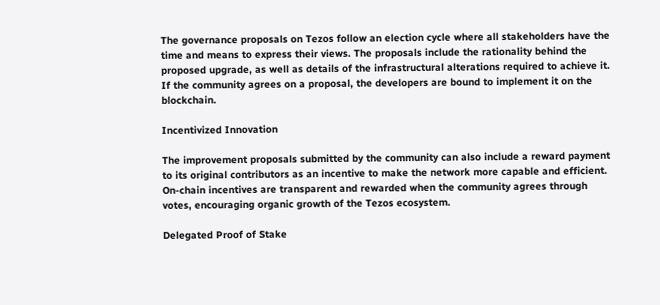The governance proposals on Tezos follow an election cycle where all stakeholders have the time and means to express their views. The proposals include the rationality behind the proposed upgrade, as well as details of the infrastructural alterations required to achieve it. If the community agrees on a proposal, the developers are bound to implement it on the blockchain.

Incentivized Innovation

The improvement proposals submitted by the community can also include a reward payment to its original contributors as an incentive to make the network more capable and efficient. On-chain incentives are transparent and rewarded when the community agrees through votes, encouraging organic growth of the Tezos ecosystem.

Delegated Proof of Stake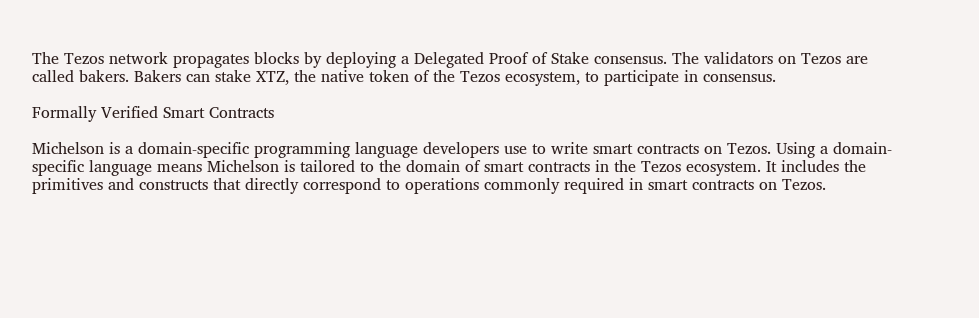The Tezos network propagates blocks by deploying a Delegated Proof of Stake consensus. The validators on Tezos are called bakers. Bakers can stake XTZ, the native token of the Tezos ecosystem, to participate in consensus.

Formally Verified Smart Contracts

Michelson is a domain-specific programming language developers use to write smart contracts on Tezos. Using a domain-specific language means Michelson is tailored to the domain of smart contracts in the Tezos ecosystem. It includes the primitives and constructs that directly correspond to operations commonly required in smart contracts on Tezos.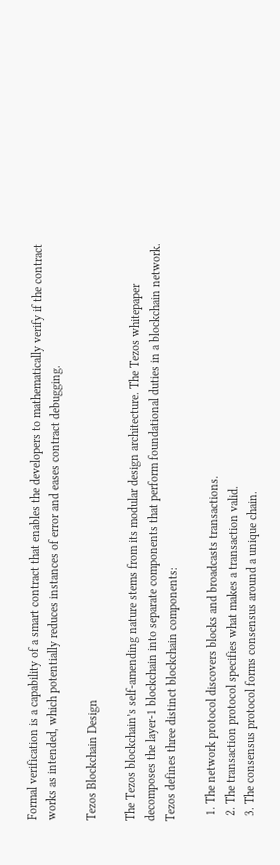Formal verification is a capability of a smart contract that enables the developers to mathematically verify if the contract works as intended, which potentially reduces instances of error and eases contract debugging.

Tezos Blockchain Design

The Tezos blockchain’s self-amending nature stems from its modular design architecture. The Tezos whitepaper decomposes the layer-1 blockchain into separate components that perform foundational duties in a blockchain network. Tezos defines three distinct blockchain components:

  1. The network protocol discovers blocks and broadcasts transactions.
  2. The transaction protocol specifies what makes a transaction valid.
  3. The consensus protocol forms consensus around a unique chain.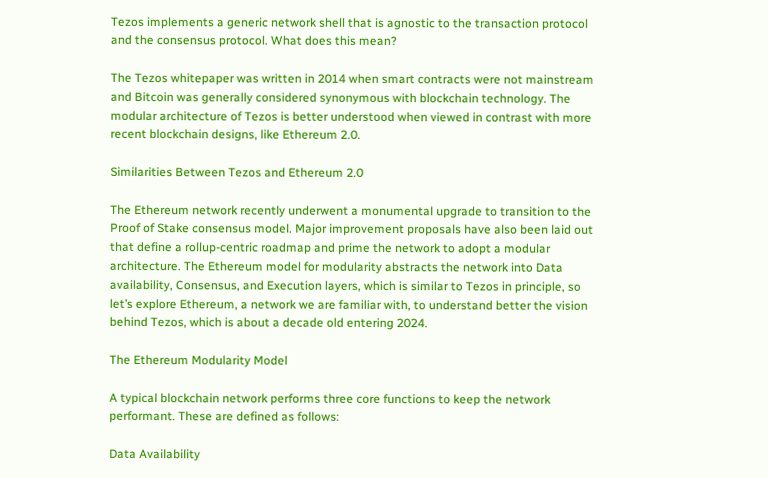Tezos implements a generic network shell that is agnostic to the transaction protocol and the consensus protocol. What does this mean?

The Tezos whitepaper was written in 2014 when smart contracts were not mainstream and Bitcoin was generally considered synonymous with blockchain technology. The modular architecture of Tezos is better understood when viewed in contrast with more recent blockchain designs, like Ethereum 2.0.

Similarities Between Tezos and Ethereum 2.0

The Ethereum network recently underwent a monumental upgrade to transition to the Proof of Stake consensus model. Major improvement proposals have also been laid out that define a rollup-centric roadmap and prime the network to adopt a modular architecture. The Ethereum model for modularity abstracts the network into Data availability, Consensus, and Execution layers, which is similar to Tezos in principle, so let’s explore Ethereum, a network we are familiar with, to understand better the vision behind Tezos, which is about a decade old entering 2024.

The Ethereum Modularity Model

A typical blockchain network performs three core functions to keep the network performant. These are defined as follows:

Data Availability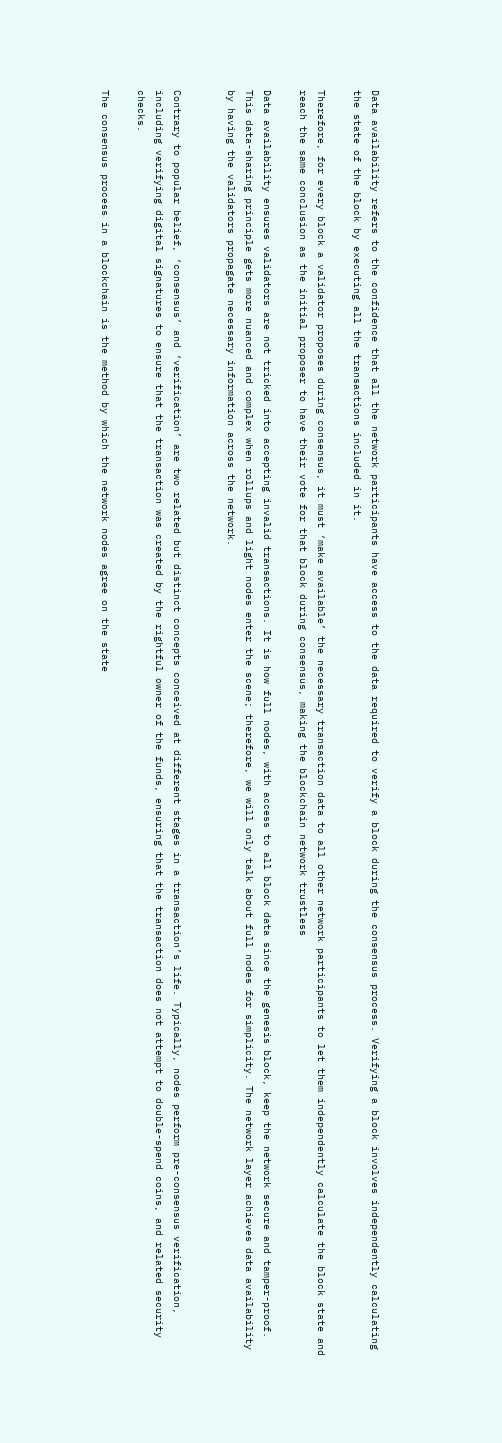Data availability refers to the confidence that all the network participants have access to the data required to verify a block during the consensus process. Verifying a block involves independently calculating the state of the block by executing all the transactions included in it.

Therefore, for every block a validator proposes during consensus, it must ‘make available’ the necessary transaction data to all other network participants to let them independently calculate the block state and reach the same conclusion as the initial proposer to have their vote for that block during consensus, making the blockchain network trustless

Data availability ensures validators are not tricked into accepting invalid transactions. It is how full nodes, with access to all block data since the genesis block, keep the network secure and tamper-proof. This data-sharing principle gets more nuanced and complex when rollups and light nodes enter the scene; therefore, we will only talk about full nodes for simplicity. The network layer achieves data availability by having the validators propagate necessary information across the network.


Contrary to popular belief, ‘consensus’ and ‘verification’ are two related but distinct concepts conceived at different stages in a transaction’s life. Typically, nodes perform pre-consensus verification, including verifying digital signatures to ensure that the transaction was created by the rightful owner of the funds, ensuring that the transaction does not attempt to double-spend coins, and related security checks.

The consensus process in a blockchain is the method by which the network nodes agree on the state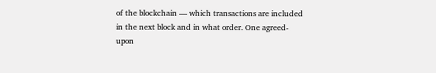of the blockchain — which transactions are included in the next block and in what order. One agreed-upon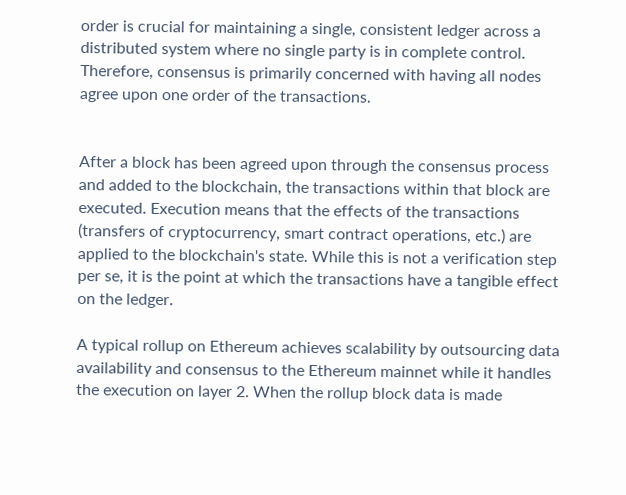order is crucial for maintaining a single, consistent ledger across a distributed system where no single party is in complete control. Therefore, consensus is primarily concerned with having all nodes agree upon one order of the transactions.


After a block has been agreed upon through the consensus process and added to the blockchain, the transactions within that block are executed. Execution means that the effects of the transactions (transfers of cryptocurrency, smart contract operations, etc.) are applied to the blockchain's state. While this is not a verification step per se, it is the point at which the transactions have a tangible effect on the ledger.

A typical rollup on Ethereum achieves scalability by outsourcing data availability and consensus to the Ethereum mainnet while it handles the execution on layer 2. When the rollup block data is made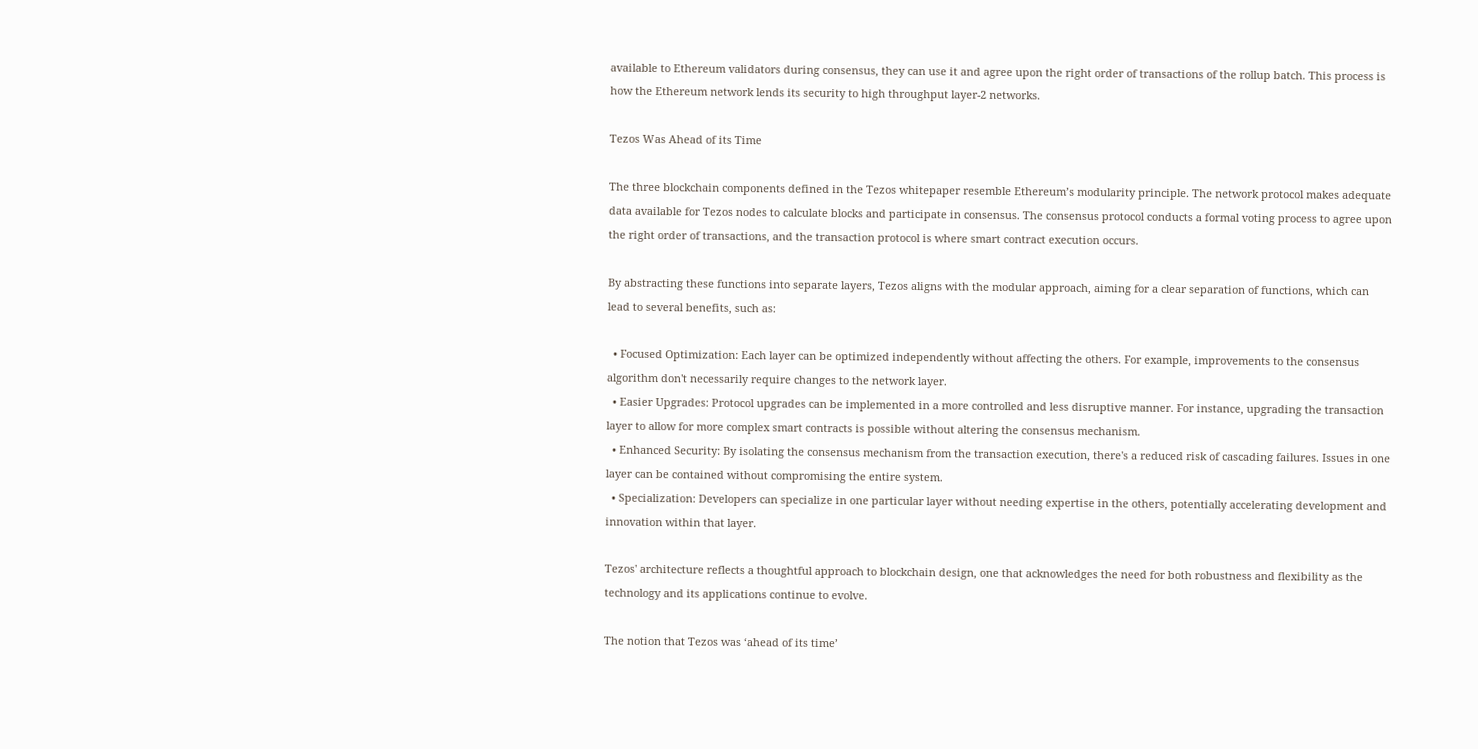available to Ethereum validators during consensus, they can use it and agree upon the right order of transactions of the rollup batch. This process is how the Ethereum network lends its security to high throughput layer-2 networks.

Tezos Was Ahead of its Time

The three blockchain components defined in the Tezos whitepaper resemble Ethereum’s modularity principle. The network protocol makes adequate data available for Tezos nodes to calculate blocks and participate in consensus. The consensus protocol conducts a formal voting process to agree upon the right order of transactions, and the transaction protocol is where smart contract execution occurs.

By abstracting these functions into separate layers, Tezos aligns with the modular approach, aiming for a clear separation of functions, which can lead to several benefits, such as:

  • Focused Optimization: Each layer can be optimized independently without affecting the others. For example, improvements to the consensus algorithm don't necessarily require changes to the network layer.
  • Easier Upgrades: Protocol upgrades can be implemented in a more controlled and less disruptive manner. For instance, upgrading the transaction layer to allow for more complex smart contracts is possible without altering the consensus mechanism.
  • Enhanced Security: By isolating the consensus mechanism from the transaction execution, there's a reduced risk of cascading failures. Issues in one layer can be contained without compromising the entire system.
  • Specialization: Developers can specialize in one particular layer without needing expertise in the others, potentially accelerating development and innovation within that layer.

Tezos' architecture reflects a thoughtful approach to blockchain design, one that acknowledges the need for both robustness and flexibility as the technology and its applications continue to evolve.

The notion that Tezos was ‘ahead of its time’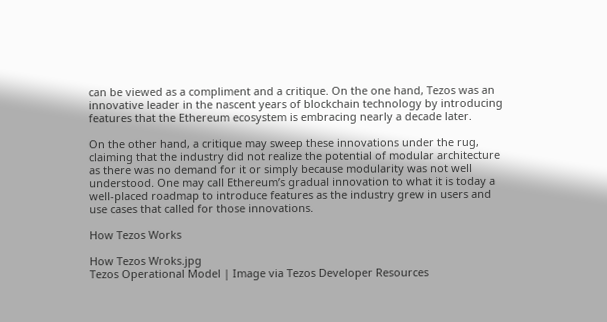can be viewed as a compliment and a critique. On the one hand, Tezos was an innovative leader in the nascent years of blockchain technology by introducing features that the Ethereum ecosystem is embracing nearly a decade later.

On the other hand, a critique may sweep these innovations under the rug, claiming that the industry did not realize the potential of modular architecture as there was no demand for it or simply because modularity was not well understood. One may call Ethereum’s gradual innovation to what it is today a well-placed roadmap to introduce features as the industry grew in users and use cases that called for those innovations.

How Tezos Works

How Tezos Wroks.jpg
Tezos Operational Model | Image via Tezos Developer Resources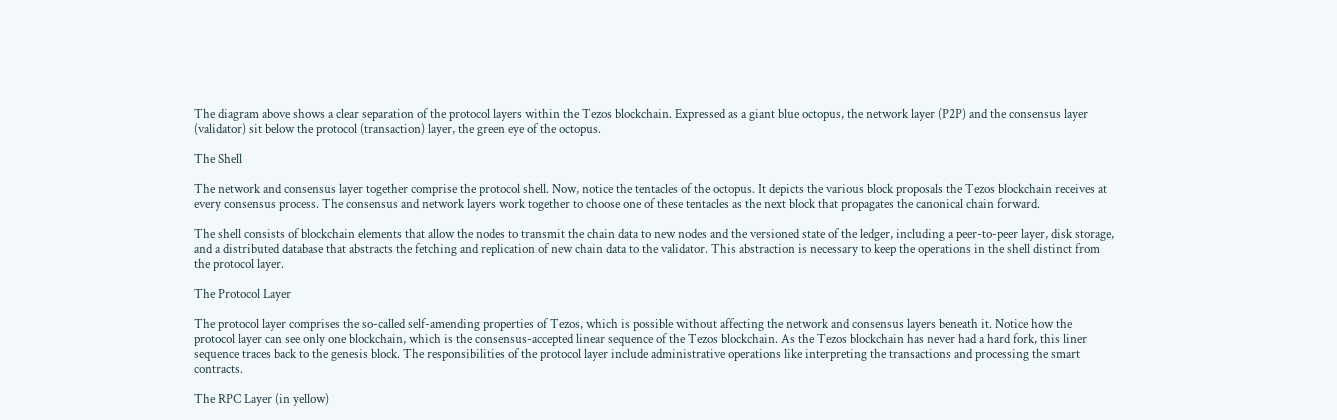The diagram above shows a clear separation of the protocol layers within the Tezos blockchain. Expressed as a giant blue octopus, the network layer (P2P) and the consensus layer (validator) sit below the protocol (transaction) layer, the green eye of the octopus.

The Shell

The network and consensus layer together comprise the protocol shell. Now, notice the tentacles of the octopus. It depicts the various block proposals the Tezos blockchain receives at every consensus process. The consensus and network layers work together to choose one of these tentacles as the next block that propagates the canonical chain forward.

The shell consists of blockchain elements that allow the nodes to transmit the chain data to new nodes and the versioned state of the ledger, including a peer-to-peer layer, disk storage, and a distributed database that abstracts the fetching and replication of new chain data to the validator. This abstraction is necessary to keep the operations in the shell distinct from the protocol layer.

The Protocol Layer

The protocol layer comprises the so-called self-amending properties of Tezos, which is possible without affecting the network and consensus layers beneath it. Notice how the protocol layer can see only one blockchain, which is the consensus-accepted linear sequence of the Tezos blockchain. As the Tezos blockchain has never had a hard fork, this liner sequence traces back to the genesis block. The responsibilities of the protocol layer include administrative operations like interpreting the transactions and processing the smart contracts.

The RPC Layer (in yellow)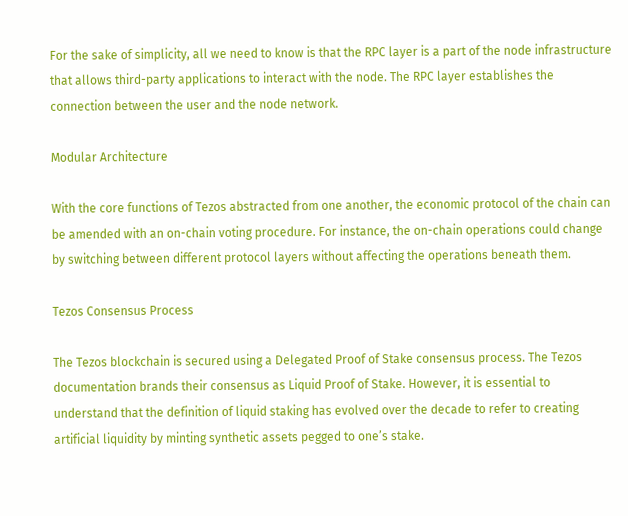For the sake of simplicity, all we need to know is that the RPC layer is a part of the node infrastructure that allows third-party applications to interact with the node. The RPC layer establishes the connection between the user and the node network.

Modular Architecture

With the core functions of Tezos abstracted from one another, the economic protocol of the chain can be amended with an on-chain voting procedure. For instance, the on-chain operations could change by switching between different protocol layers without affecting the operations beneath them.

Tezos Consensus Process

The Tezos blockchain is secured using a Delegated Proof of Stake consensus process. The Tezos documentation brands their consensus as Liquid Proof of Stake. However, it is essential to understand that the definition of liquid staking has evolved over the decade to refer to creating artificial liquidity by minting synthetic assets pegged to one’s stake.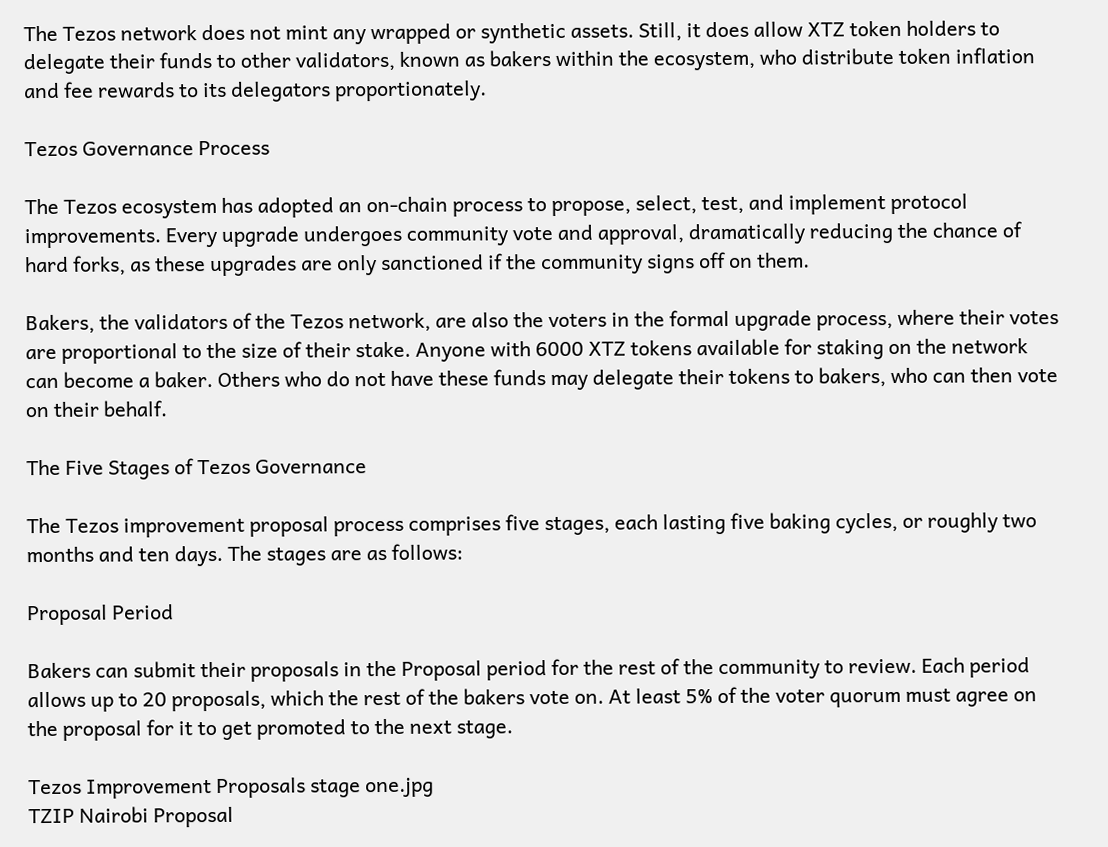The Tezos network does not mint any wrapped or synthetic assets. Still, it does allow XTZ token holders to delegate their funds to other validators, known as bakers within the ecosystem, who distribute token inflation and fee rewards to its delegators proportionately.

Tezos Governance Process

The Tezos ecosystem has adopted an on-chain process to propose, select, test, and implement protocol improvements. Every upgrade undergoes community vote and approval, dramatically reducing the chance of hard forks, as these upgrades are only sanctioned if the community signs off on them.

Bakers, the validators of the Tezos network, are also the voters in the formal upgrade process, where their votes are proportional to the size of their stake. Anyone with 6000 XTZ tokens available for staking on the network can become a baker. Others who do not have these funds may delegate their tokens to bakers, who can then vote on their behalf.

The Five Stages of Tezos Governance

The Tezos improvement proposal process comprises five stages, each lasting five baking cycles, or roughly two months and ten days. The stages are as follows:

Proposal Period

Bakers can submit their proposals in the Proposal period for the rest of the community to review. Each period allows up to 20 proposals, which the rest of the bakers vote on. At least 5% of the voter quorum must agree on the proposal for it to get promoted to the next stage.

Tezos Improvement Proposals stage one.jpg
TZIP Nairobi Proposal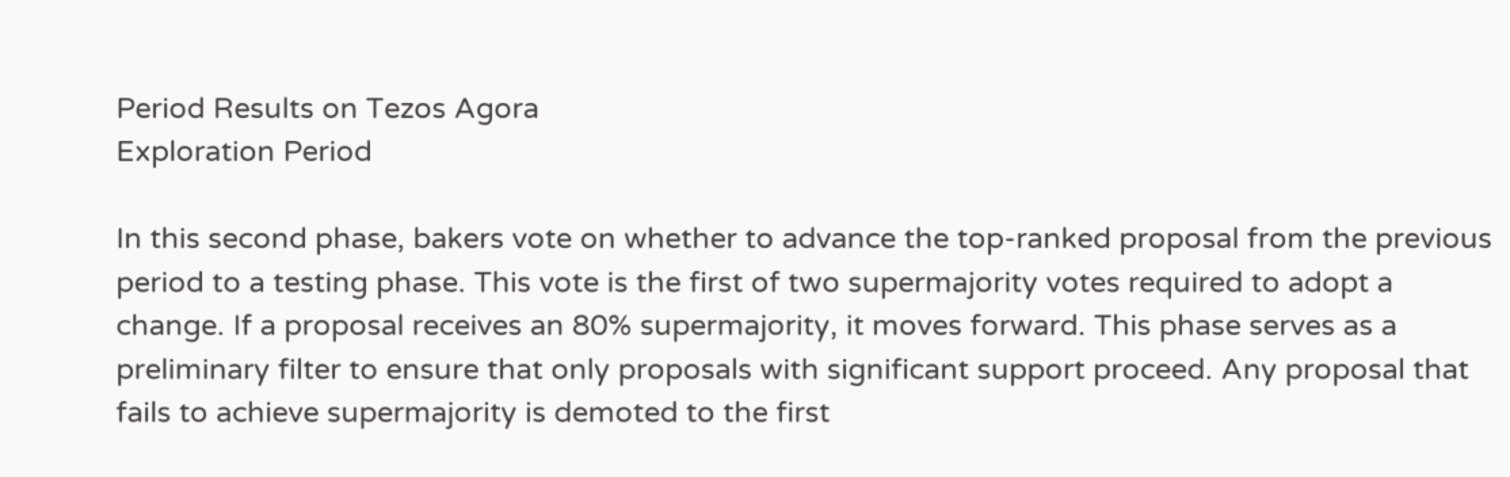Period Results on Tezos Agora
Exploration Period

In this second phase, bakers vote on whether to advance the top-ranked proposal from the previous period to a testing phase. This vote is the first of two supermajority votes required to adopt a change. If a proposal receives an 80% supermajority, it moves forward. This phase serves as a preliminary filter to ensure that only proposals with significant support proceed. Any proposal that fails to achieve supermajority is demoted to the first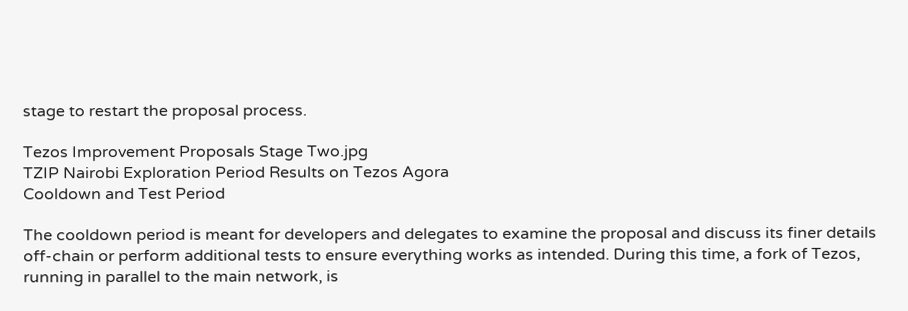stage to restart the proposal process.

Tezos Improvement Proposals Stage Two.jpg
TZIP Nairobi Exploration Period Results on Tezos Agora
Cooldown and Test Period

The cooldown period is meant for developers and delegates to examine the proposal and discuss its finer details off-chain or perform additional tests to ensure everything works as intended. During this time, a fork of Tezos, running in parallel to the main network, is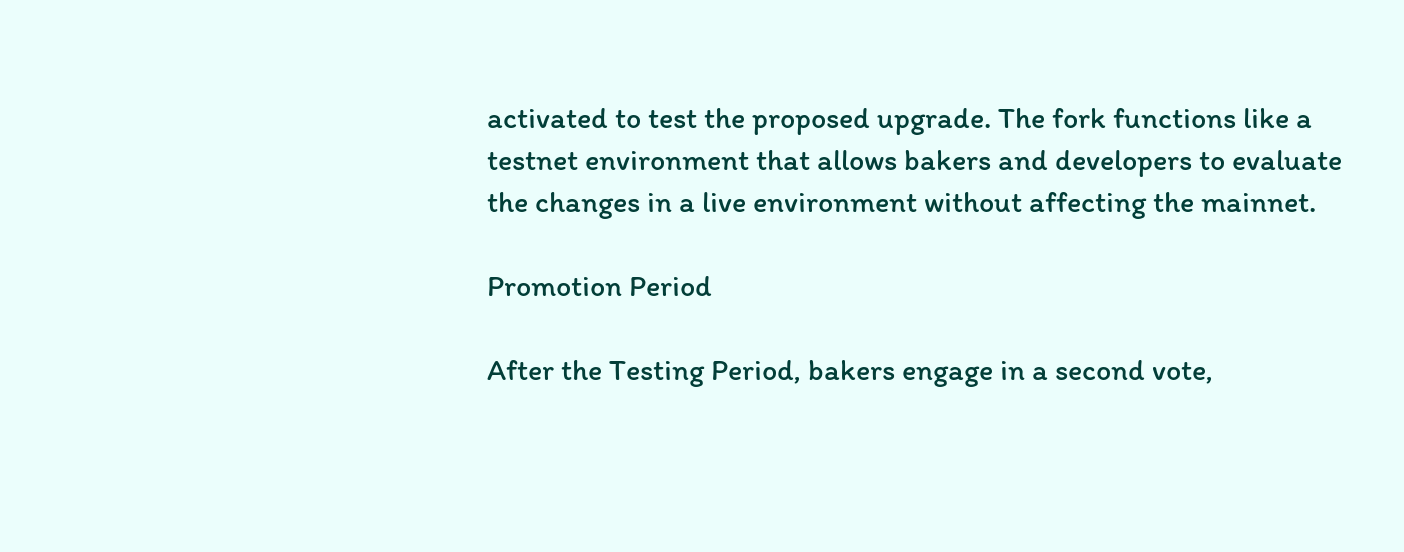activated to test the proposed upgrade. The fork functions like a testnet environment that allows bakers and developers to evaluate the changes in a live environment without affecting the mainnet.

Promotion Period

After the Testing Period, bakers engage in a second vote,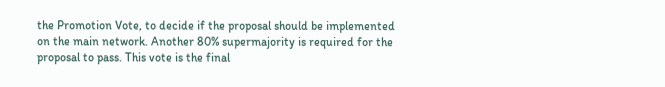the Promotion Vote, to decide if the proposal should be implemented on the main network. Another 80% supermajority is required for the proposal to pass. This vote is the final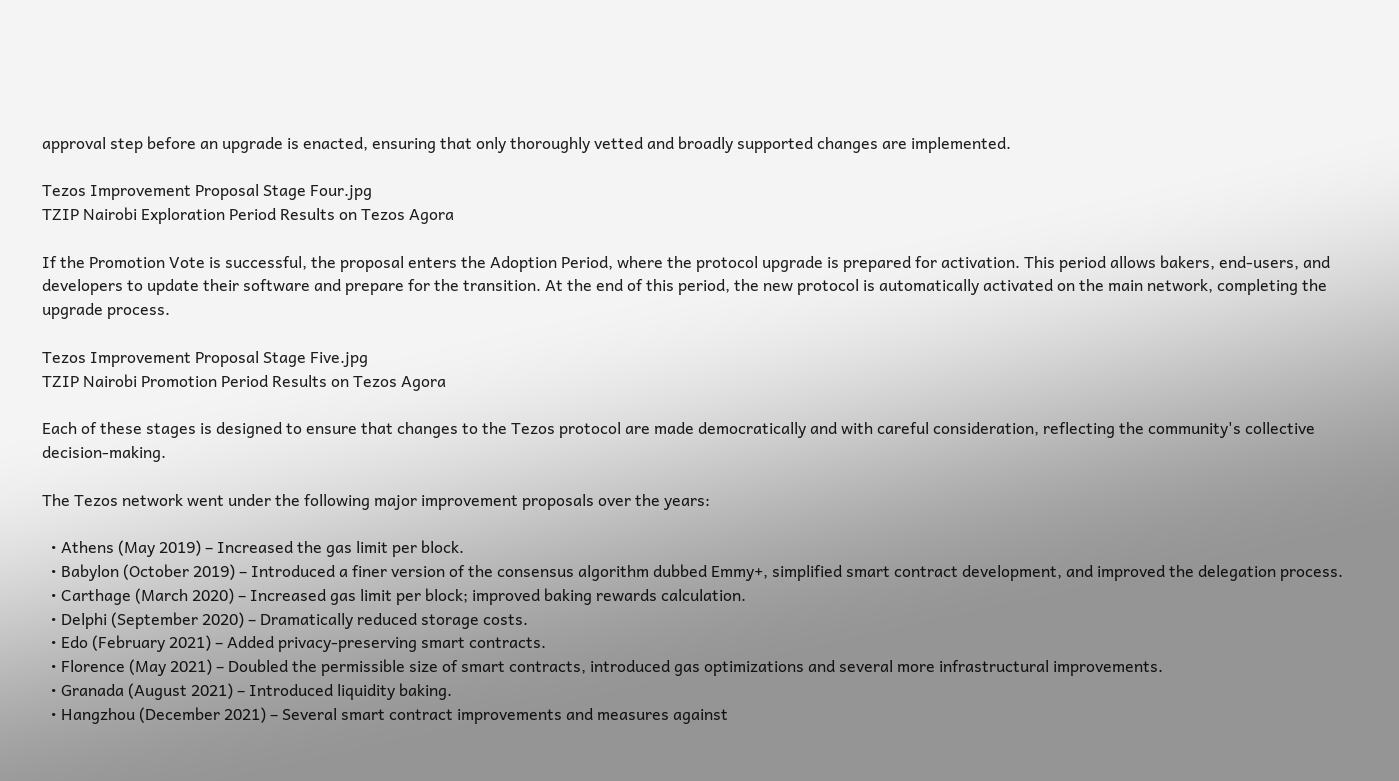approval step before an upgrade is enacted, ensuring that only thoroughly vetted and broadly supported changes are implemented.

Tezos Improvement Proposal Stage Four.jpg
TZIP Nairobi Exploration Period Results on Tezos Agora

If the Promotion Vote is successful, the proposal enters the Adoption Period, where the protocol upgrade is prepared for activation. This period allows bakers, end-users, and developers to update their software and prepare for the transition. At the end of this period, the new protocol is automatically activated on the main network, completing the upgrade process.

Tezos Improvement Proposal Stage Five.jpg
TZIP Nairobi Promotion Period Results on Tezos Agora

Each of these stages is designed to ensure that changes to the Tezos protocol are made democratically and with careful consideration, reflecting the community's collective decision-making.

The Tezos network went under the following major improvement proposals over the years:

  • Athens (May 2019) – Increased the gas limit per block.
  • Babylon (October 2019) – Introduced a finer version of the consensus algorithm dubbed Emmy+, simplified smart contract development, and improved the delegation process.
  • Carthage (March 2020) – Increased gas limit per block; improved baking rewards calculation.
  • Delphi (September 2020) – Dramatically reduced storage costs.
  • Edo (February 2021) – Added privacy-preserving smart contracts.
  • Florence (May 2021) – Doubled the permissible size of smart contracts, introduced gas optimizations and several more infrastructural improvements.
  • Granada (August 2021) – Introduced liquidity baking.
  • Hangzhou (December 2021) – Several smart contract improvements and measures against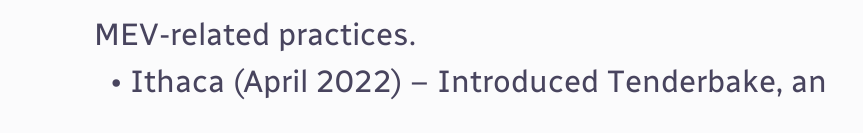MEV-related practices.
  • Ithaca (April 2022) – Introduced Tenderbake, an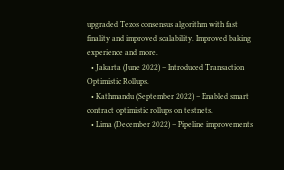upgraded Tezos consensus algorithm with fast finality and improved scalability. Improved baking experience and more.
  • Jakarta (June 2022) – Introduced Transaction Optimistic Rollups.
  • Kathmandu (September 2022) – Enabled smart contract optimistic rollups on testnets.
  • Lima (December 2022) – Pipeline improvements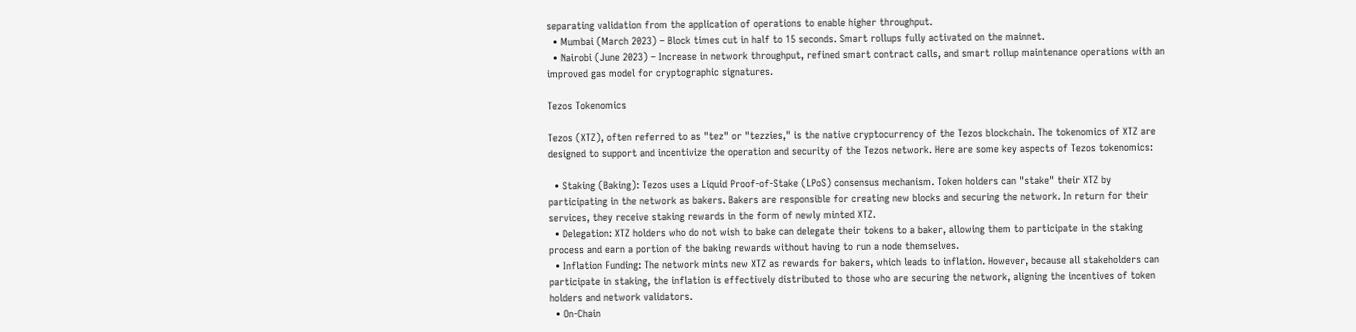separating validation from the application of operations to enable higher throughput.
  • Mumbai (March 2023) – Block times cut in half to 15 seconds. Smart rollups fully activated on the mainnet.
  • Nairobi (June 2023) – Increase in network throughput, refined smart contract calls, and smart rollup maintenance operations with an improved gas model for cryptographic signatures.

Tezos Tokenomics

Tezos (XTZ), often referred to as "tez" or "tezzies," is the native cryptocurrency of the Tezos blockchain. The tokenomics of XTZ are designed to support and incentivize the operation and security of the Tezos network. Here are some key aspects of Tezos tokenomics:

  • Staking (Baking): Tezos uses a Liquid Proof-of-Stake (LPoS) consensus mechanism. Token holders can "stake" their XTZ by participating in the network as bakers. Bakers are responsible for creating new blocks and securing the network. In return for their services, they receive staking rewards in the form of newly minted XTZ.
  • Delegation: XTZ holders who do not wish to bake can delegate their tokens to a baker, allowing them to participate in the staking process and earn a portion of the baking rewards without having to run a node themselves.
  • Inflation Funding: The network mints new XTZ as rewards for bakers, which leads to inflation. However, because all stakeholders can participate in staking, the inflation is effectively distributed to those who are securing the network, aligning the incentives of token holders and network validators.
  • On-Chain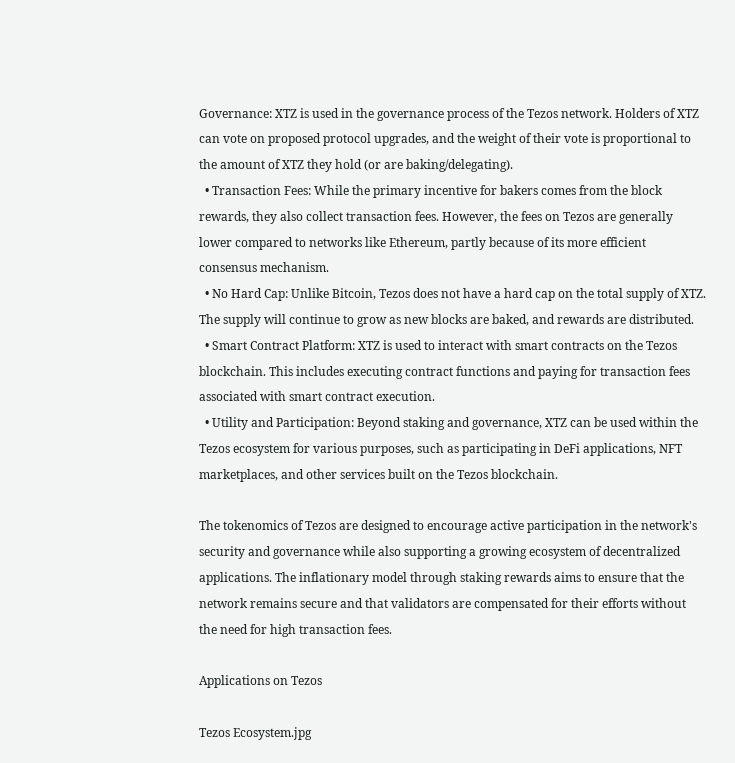Governance: XTZ is used in the governance process of the Tezos network. Holders of XTZ can vote on proposed protocol upgrades, and the weight of their vote is proportional to the amount of XTZ they hold (or are baking/delegating).
  • Transaction Fees: While the primary incentive for bakers comes from the block rewards, they also collect transaction fees. However, the fees on Tezos are generally lower compared to networks like Ethereum, partly because of its more efficient consensus mechanism.
  • No Hard Cap: Unlike Bitcoin, Tezos does not have a hard cap on the total supply of XTZ. The supply will continue to grow as new blocks are baked, and rewards are distributed.
  • Smart Contract Platform: XTZ is used to interact with smart contracts on the Tezos blockchain. This includes executing contract functions and paying for transaction fees associated with smart contract execution.
  • Utility and Participation: Beyond staking and governance, XTZ can be used within the Tezos ecosystem for various purposes, such as participating in DeFi applications, NFT marketplaces, and other services built on the Tezos blockchain.

The tokenomics of Tezos are designed to encourage active participation in the network's security and governance while also supporting a growing ecosystem of decentralized applications. The inflationary model through staking rewards aims to ensure that the network remains secure and that validators are compensated for their efforts without the need for high transaction fees.

Applications on Tezos

Tezos Ecosystem.jpg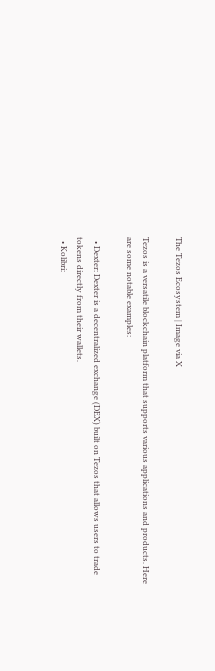The Tezos Ecosystem | Image via X

Tezos is a versatile blockchain platform that supports various applications and products. Here are some notable examples:

  • Dexter: Dexter is a decentralized exchange (DEX) built on Tezos that allows users to trade tokens directly from their wallets.
  • Kolibri: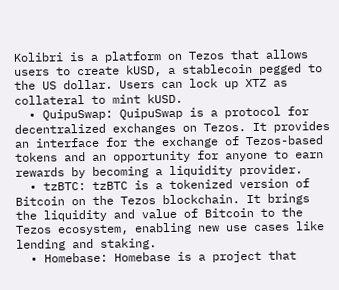Kolibri is a platform on Tezos that allows users to create kUSD, a stablecoin pegged to the US dollar. Users can lock up XTZ as collateral to mint kUSD.
  • QuipuSwap: QuipuSwap is a protocol for decentralized exchanges on Tezos. It provides an interface for the exchange of Tezos-based tokens and an opportunity for anyone to earn rewards by becoming a liquidity provider.
  • tzBTC: tzBTC is a tokenized version of Bitcoin on the Tezos blockchain. It brings the liquidity and value of Bitcoin to the Tezos ecosystem, enabling new use cases like lending and staking.
  • Homebase: Homebase is a project that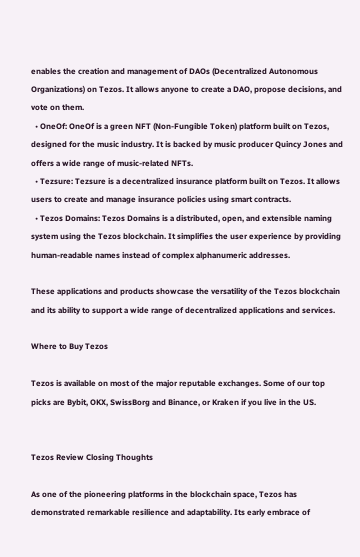enables the creation and management of DAOs (Decentralized Autonomous Organizations) on Tezos. It allows anyone to create a DAO, propose decisions, and vote on them.
  • OneOf: OneOf is a green NFT (Non-Fungible Token) platform built on Tezos, designed for the music industry. It is backed by music producer Quincy Jones and offers a wide range of music-related NFTs.
  • Tezsure: Tezsure is a decentralized insurance platform built on Tezos. It allows users to create and manage insurance policies using smart contracts.
  • Tezos Domains: Tezos Domains is a distributed, open, and extensible naming system using the Tezos blockchain. It simplifies the user experience by providing human-readable names instead of complex alphanumeric addresses.

These applications and products showcase the versatility of the Tezos blockchain and its ability to support a wide range of decentralized applications and services.

Where to Buy Tezos

Tezos is available on most of the major reputable exchanges. Some of our top picks are Bybit, OKX, SwissBorg and Binance, or Kraken if you live in the US.


Tezos Review Closing Thoughts

As one of the pioneering platforms in the blockchain space, Tezos has demonstrated remarkable resilience and adaptability. Its early embrace of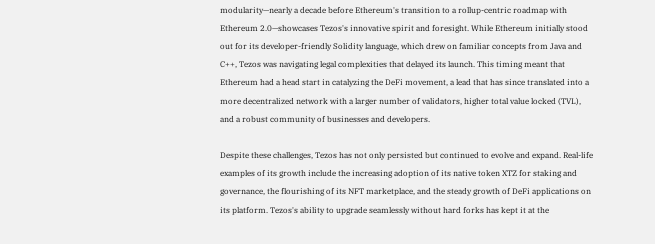modularity—nearly a decade before Ethereum's transition to a rollup-centric roadmap with Ethereum 2.0—showcases Tezos's innovative spirit and foresight. While Ethereum initially stood out for its developer-friendly Solidity language, which drew on familiar concepts from Java and C++, Tezos was navigating legal complexities that delayed its launch. This timing meant that Ethereum had a head start in catalyzing the DeFi movement, a lead that has since translated into a more decentralized network with a larger number of validators, higher total value locked (TVL), and a robust community of businesses and developers.

Despite these challenges, Tezos has not only persisted but continued to evolve and expand. Real-life examples of its growth include the increasing adoption of its native token XTZ for staking and governance, the flourishing of its NFT marketplace, and the steady growth of DeFi applications on its platform. Tezos's ability to upgrade seamlessly without hard forks has kept it at the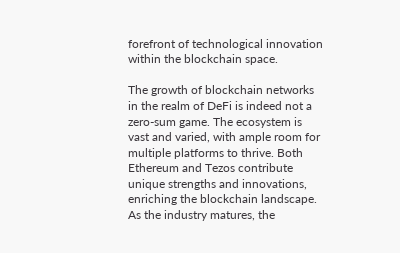forefront of technological innovation within the blockchain space.

The growth of blockchain networks in the realm of DeFi is indeed not a zero-sum game. The ecosystem is vast and varied, with ample room for multiple platforms to thrive. Both Ethereum and Tezos contribute unique strengths and innovations, enriching the blockchain landscape. As the industry matures, the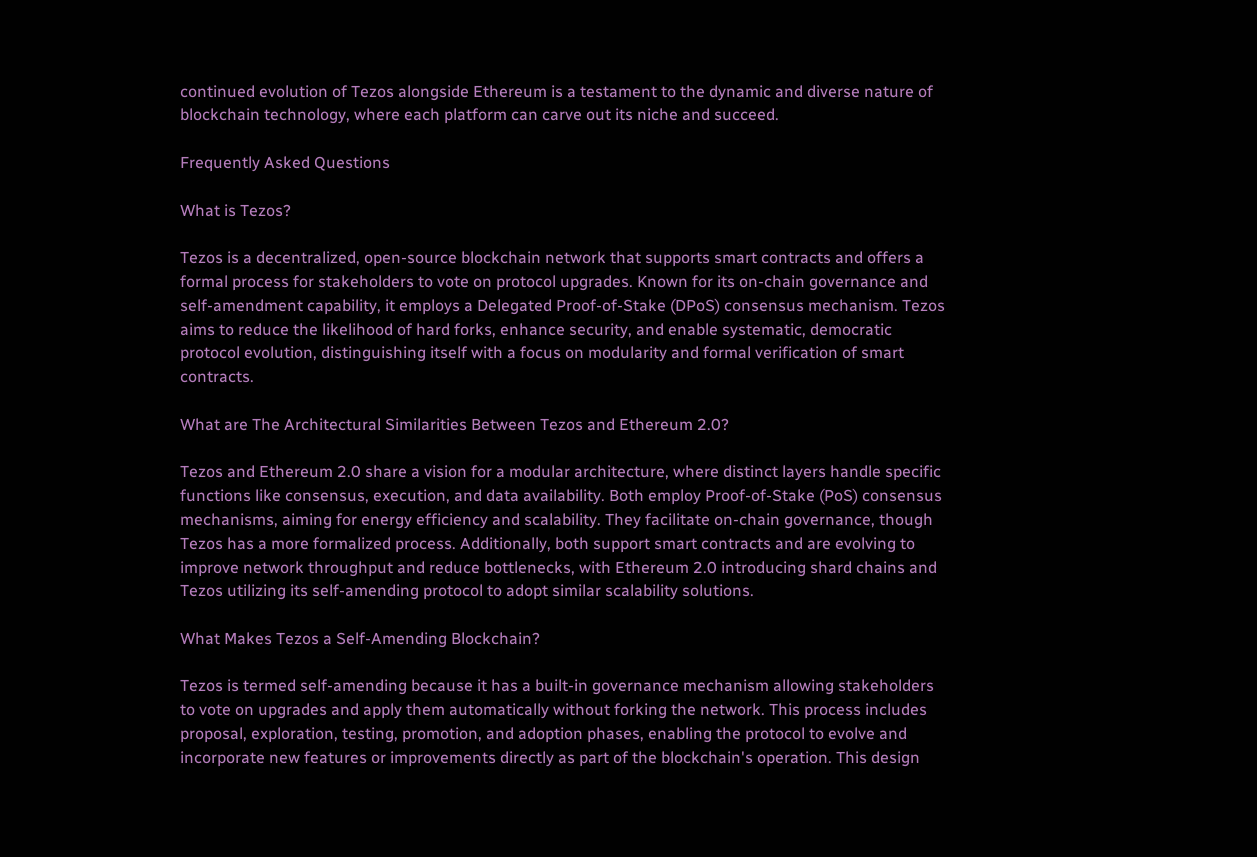continued evolution of Tezos alongside Ethereum is a testament to the dynamic and diverse nature of blockchain technology, where each platform can carve out its niche and succeed.

Frequently Asked Questions

What is Tezos?

Tezos is a decentralized, open-source blockchain network that supports smart contracts and offers a formal process for stakeholders to vote on protocol upgrades. Known for its on-chain governance and self-amendment capability, it employs a Delegated Proof-of-Stake (DPoS) consensus mechanism. Tezos aims to reduce the likelihood of hard forks, enhance security, and enable systematic, democratic protocol evolution, distinguishing itself with a focus on modularity and formal verification of smart contracts.

What are The Architectural Similarities Between Tezos and Ethereum 2.0?

Tezos and Ethereum 2.0 share a vision for a modular architecture, where distinct layers handle specific functions like consensus, execution, and data availability. Both employ Proof-of-Stake (PoS) consensus mechanisms, aiming for energy efficiency and scalability. They facilitate on-chain governance, though Tezos has a more formalized process. Additionally, both support smart contracts and are evolving to improve network throughput and reduce bottlenecks, with Ethereum 2.0 introducing shard chains and Tezos utilizing its self-amending protocol to adopt similar scalability solutions.

What Makes Tezos a Self-Amending Blockchain?

Tezos is termed self-amending because it has a built-in governance mechanism allowing stakeholders to vote on upgrades and apply them automatically without forking the network. This process includes proposal, exploration, testing, promotion, and adoption phases, enabling the protocol to evolve and incorporate new features or improvements directly as part of the blockchain's operation. This design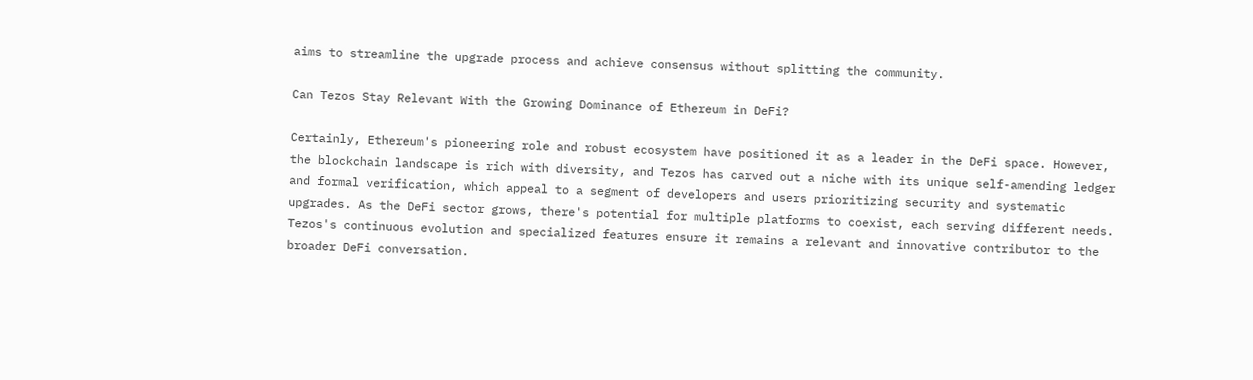aims to streamline the upgrade process and achieve consensus without splitting the community.

Can Tezos Stay Relevant With the Growing Dominance of Ethereum in DeFi?

Certainly, Ethereum's pioneering role and robust ecosystem have positioned it as a leader in the DeFi space. However, the blockchain landscape is rich with diversity, and Tezos has carved out a niche with its unique self-amending ledger and formal verification, which appeal to a segment of developers and users prioritizing security and systematic upgrades. As the DeFi sector grows, there's potential for multiple platforms to coexist, each serving different needs. Tezos's continuous evolution and specialized features ensure it remains a relevant and innovative contributor to the broader DeFi conversation.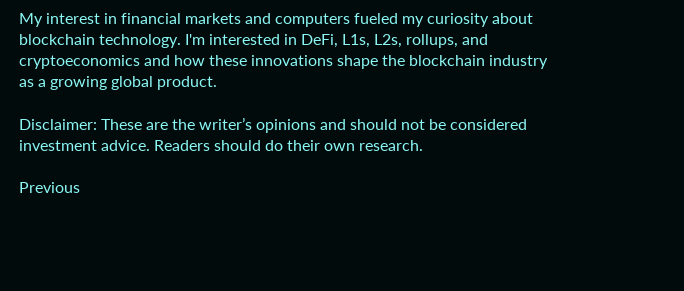My interest in financial markets and computers fueled my curiosity about blockchain technology. I'm interested in DeFi, L1s, L2s, rollups, and cryptoeconomics and how these innovations shape the blockchain industry as a growing global product.

Disclaimer: These are the writer’s opinions and should not be considered investment advice. Readers should do their own research.

Previous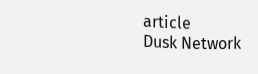article
Dusk Network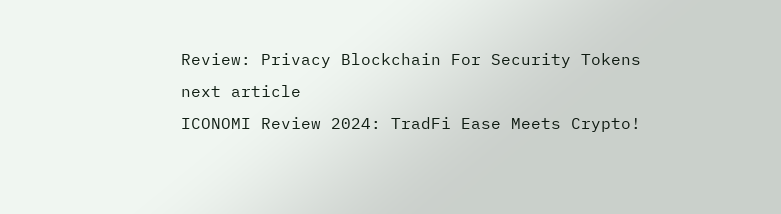Review: Privacy Blockchain For Security Tokens
next article
ICONOMI Review 2024: TradFi Ease Meets Crypto!